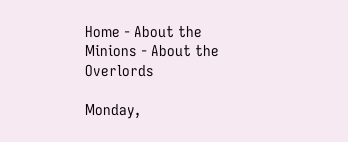Home - About the Minions - About the Overlords

Monday,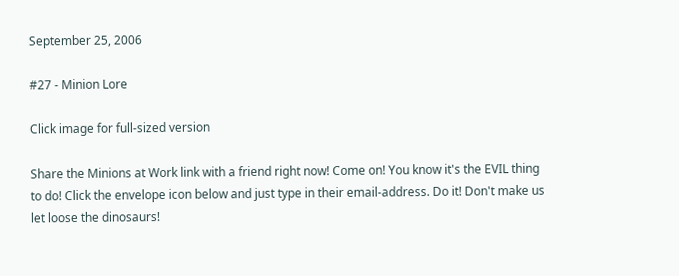September 25, 2006

#27 - Minion Lore

Click image for full-sized version

Share the Minions at Work link with a friend right now! Come on! You know it's the EVIL thing to do! Click the envelope icon below and just type in their email-address. Do it! Don't make us let loose the dinosaurs!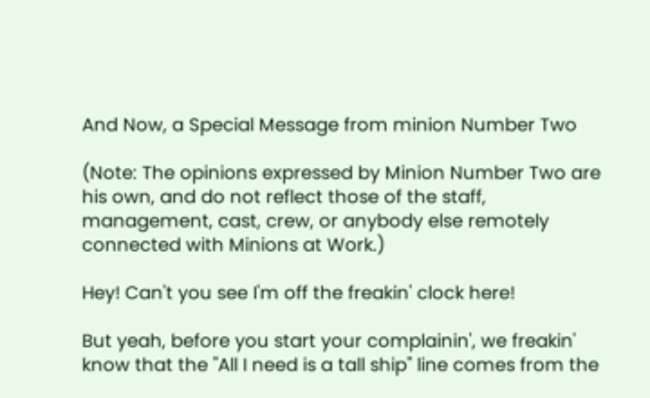And Now, a Special Message from minion Number Two

(Note: The opinions expressed by Minion Number Two are his own, and do not reflect those of the staff, management, cast, crew, or anybody else remotely connected with Minions at Work.)

Hey! Can't you see I'm off the freakin' clock here!

But yeah, before you start your complainin', we freakin' know that the "All I need is a tall ship" line comes from the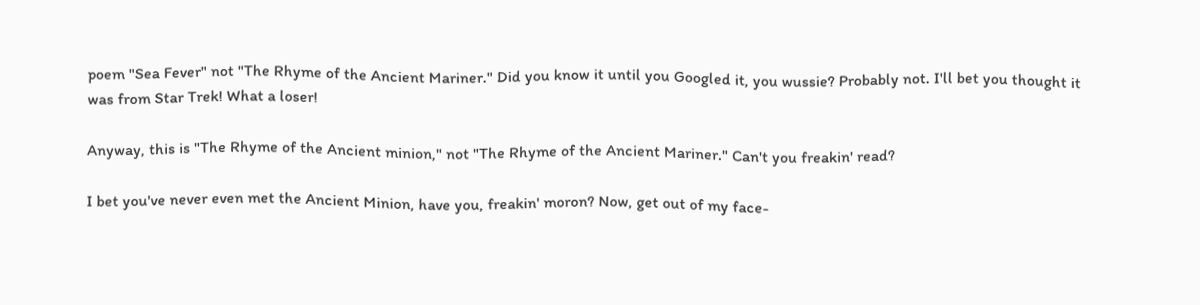poem "Sea Fever" not "The Rhyme of the Ancient Mariner." Did you know it until you Googled it, you wussie? Probably not. I'll bet you thought it was from Star Trek! What a loser!

Anyway, this is "The Rhyme of the Ancient minion," not "The Rhyme of the Ancient Mariner." Can't you freakin' read?

I bet you've never even met the Ancient Minion, have you, freakin' moron? Now, get out of my face-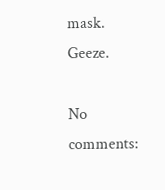mask. Geeze.

No comments: